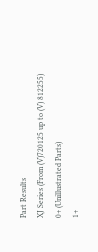Part Results
XJ Series (From (V)720125 up to (V) 812255)
0+ (Unillustrated Parts)
1+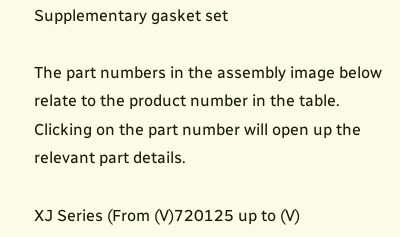Supplementary gasket set

The part numbers in the assembly image below relate to the product number in the table. Clicking on the part number will open up the relevant part details.

XJ Series (From (V)720125 up to (V)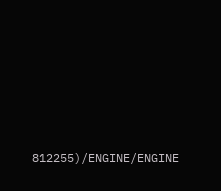812255)/ENGINE/ENGINE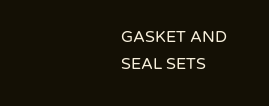GASKET AND SEAL SETS